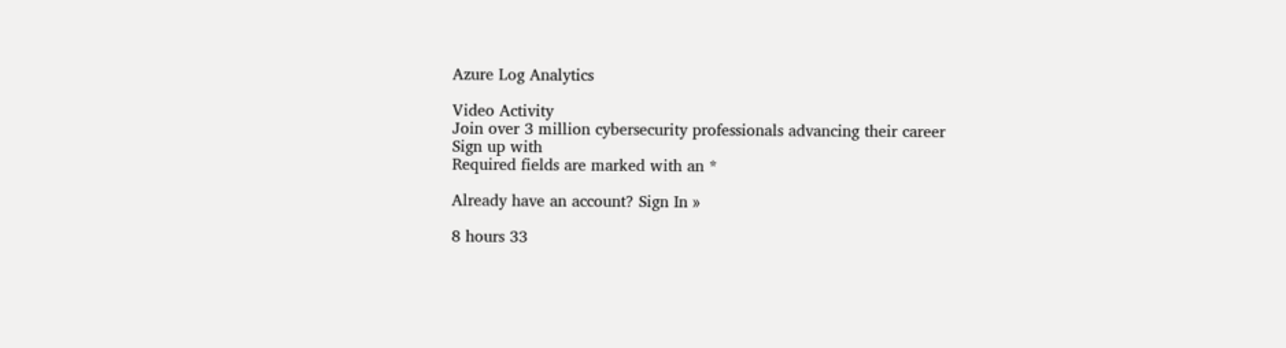Azure Log Analytics

Video Activity
Join over 3 million cybersecurity professionals advancing their career
Sign up with
Required fields are marked with an *

Already have an account? Sign In »

8 hours 33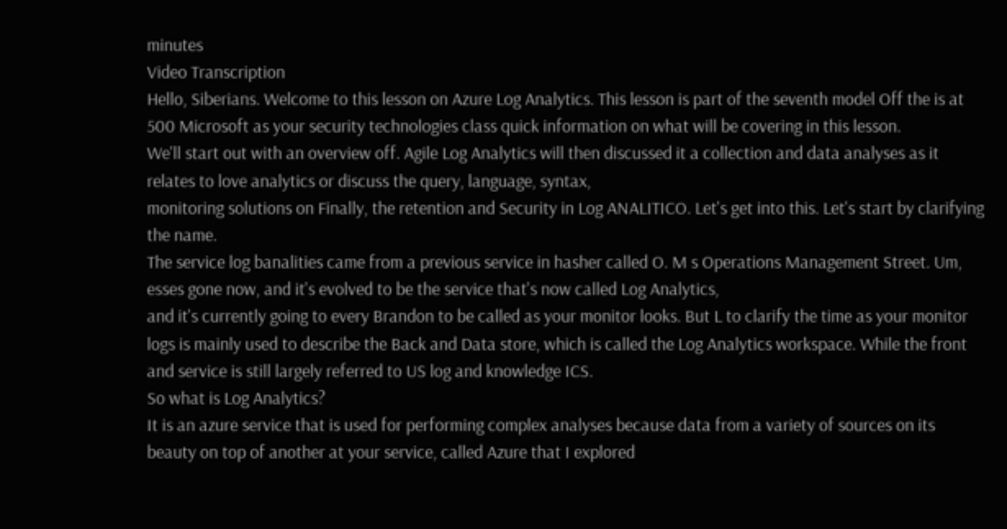minutes
Video Transcription
Hello, Siberians. Welcome to this lesson on Azure Log Analytics. This lesson is part of the seventh model Off the is at 500 Microsoft as your security technologies class quick information on what will be covering in this lesson.
We'll start out with an overview off. Agile Log Analytics will then discussed it a collection and data analyses as it relates to love analytics or discuss the query, language, syntax,
monitoring solutions on Finally, the retention and Security in Log ANALITICO. Let's get into this. Let's start by clarifying the name.
The service log banalities came from a previous service in hasher called O. M s Operations Management Street. Um, esses gone now, and it's evolved to be the service that's now called Log Analytics,
and it's currently going to every Brandon to be called as your monitor looks. But L to clarify the time as your monitor logs is mainly used to describe the Back and Data store, which is called the Log Analytics workspace. While the front and service is still largely referred to US log and knowledge ICS.
So what is Log Analytics?
It is an azure service that is used for performing complex analyses because data from a variety of sources on its beauty on top of another at your service, called Azure that I explored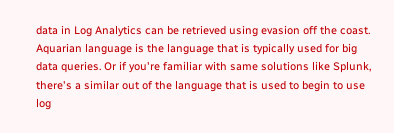data in Log Analytics can be retrieved using evasion off the coast. Aquarian language is the language that is typically used for big data queries. Or if you're familiar with same solutions like Splunk,
there's a similar out of the language that is used to begin to use log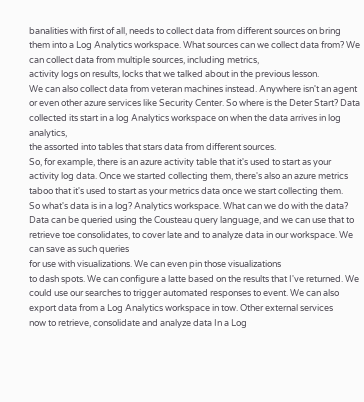banalities with first of all, needs to collect data from different sources on bring them into a Log Analytics workspace. What sources can we collect data from? We can collect data from multiple sources, including metrics,
activity logs on results, locks that we talked about in the previous lesson.
We can also collect data from veteran machines instead. Anywhere isn't an agent or even other azure services like Security Center. So where is the Deter Start? Data collected its start in a log Analytics workspace on when the data arrives in log analytics,
the assorted into tables that stars data from different sources.
So, for example, there is an azure activity table that it's used to start as your activity log data. Once we started collecting them, there's also an azure metrics taboo that it's used to start as your metrics data once we start collecting them.
So what's data is in a log? Analytics workspace. What can we do with the data? Data can be queried using the Cousteau query language, and we can use that to retrieve toe consolidates, to cover late and to analyze data in our workspace. We can save as such queries
for use with visualizations. We can even pin those visualizations
to dash spots. We can configure a latte based on the results that I've returned. We could use our searches to trigger automated responses to event. We can also export data from a Log Analytics workspace in tow. Other external services
now to retrieve, consolidate and analyze data In a Log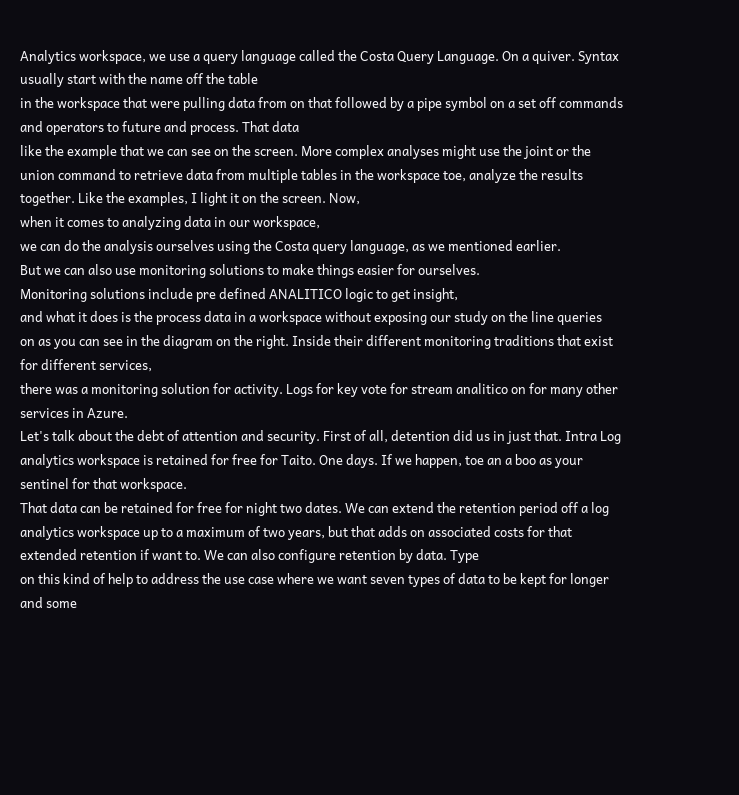Analytics workspace, we use a query language called the Costa Query Language. On a quiver. Syntax usually start with the name off the table
in the workspace that were pulling data from on that followed by a pipe symbol on a set off commands and operators to future and process. That data
like the example that we can see on the screen. More complex analyses might use the joint or the union command to retrieve data from multiple tables in the workspace toe, analyze the results together. Like the examples, I light it on the screen. Now,
when it comes to analyzing data in our workspace,
we can do the analysis ourselves using the Costa query language, as we mentioned earlier.
But we can also use monitoring solutions to make things easier for ourselves.
Monitoring solutions include pre defined ANALITICO logic to get insight,
and what it does is the process data in a workspace without exposing our study on the line queries
on as you can see in the diagram on the right. Inside their different monitoring traditions that exist for different services,
there was a monitoring solution for activity. Logs for key vote for stream analitico on for many other services in Azure.
Let's talk about the debt of attention and security. First of all, detention did us in just that. Intra Log analytics workspace is retained for free for Taito. One days. If we happen, toe an a boo as your sentinel for that workspace.
That data can be retained for free for night two dates. We can extend the retention period off a log analytics workspace up to a maximum of two years, but that adds on associated costs for that extended retention if want to. We can also configure retention by data. Type
on this kind of help to address the use case where we want seven types of data to be kept for longer and some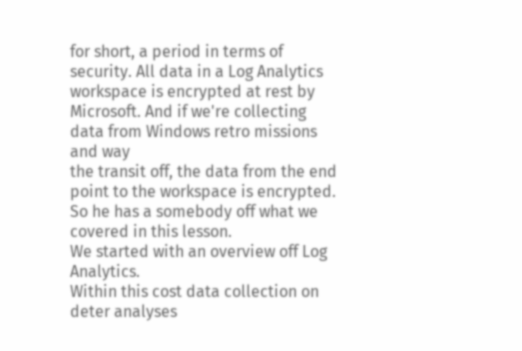for short, a period in terms of security. All data in a Log Analytics workspace is encrypted at rest by Microsoft. And if we're collecting data from Windows retro missions and way
the transit off, the data from the end point to the workspace is encrypted.
So he has a somebody off what we covered in this lesson.
We started with an overview off Log Analytics.
Within this cost data collection on deter analyses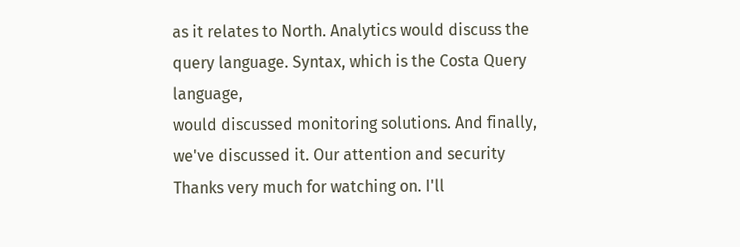as it relates to North. Analytics would discuss the query language. Syntax, which is the Costa Query language,
would discussed monitoring solutions. And finally, we've discussed it. Our attention and security
Thanks very much for watching on. I'll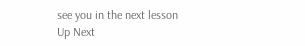see you in the next lesson
Up Next